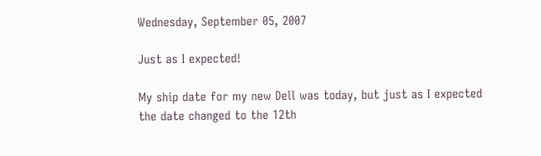Wednesday, September 05, 2007

Just as I expected!

My ship date for my new Dell was today, but just as I expected the date changed to the 12th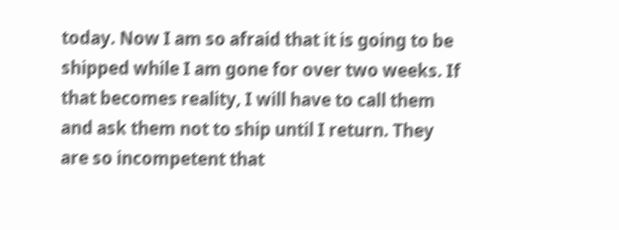today. Now I am so afraid that it is going to be shipped while I am gone for over two weeks. If that becomes reality, I will have to call them and ask them not to ship until I return. They are so incompetent that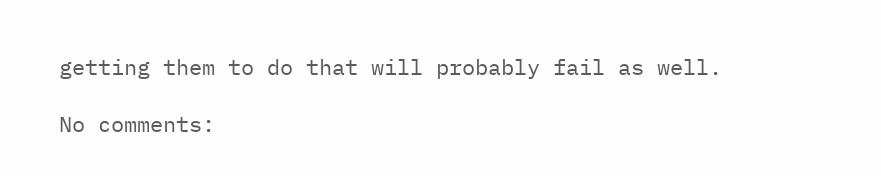getting them to do that will probably fail as well.

No comments: